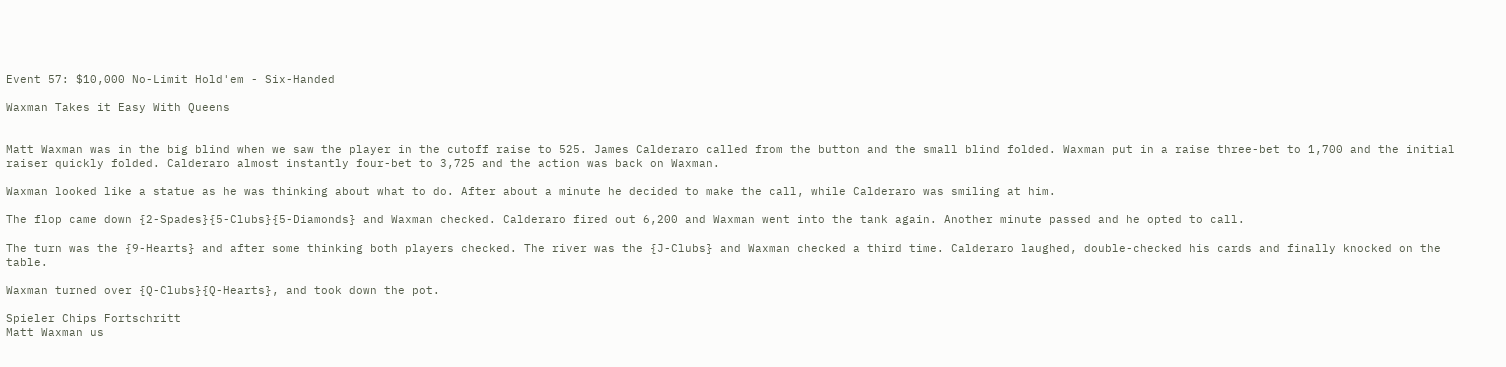Event 57: $10,000 No-Limit Hold'em - Six-Handed

Waxman Takes it Easy With Queens


Matt Waxman was in the big blind when we saw the player in the cutoff raise to 525. James Calderaro called from the button and the small blind folded. Waxman put in a raise three-bet to 1,700 and the initial raiser quickly folded. Calderaro almost instantly four-bet to 3,725 and the action was back on Waxman.

Waxman looked like a statue as he was thinking about what to do. After about a minute he decided to make the call, while Calderaro was smiling at him.

The flop came down {2-Spades}{5-Clubs}{5-Diamonds} and Waxman checked. Calderaro fired out 6,200 and Waxman went into the tank again. Another minute passed and he opted to call.

The turn was the {9-Hearts} and after some thinking both players checked. The river was the {J-Clubs} and Waxman checked a third time. Calderaro laughed, double-checked his cards and finally knocked on the table.

Waxman turned over {Q-Clubs}{Q-Hearts}, and took down the pot.

Spieler Chips Fortschritt
Matt Waxman us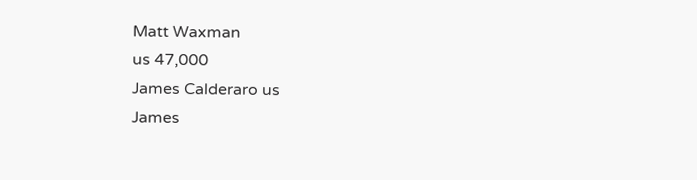Matt Waxman
us 47,000
James Calderaro us
James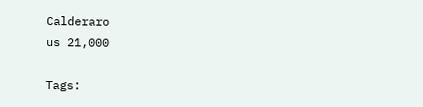Calderaro
us 21,000

Tags: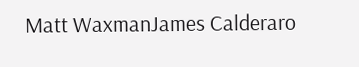Matt WaxmanJames Calderaro